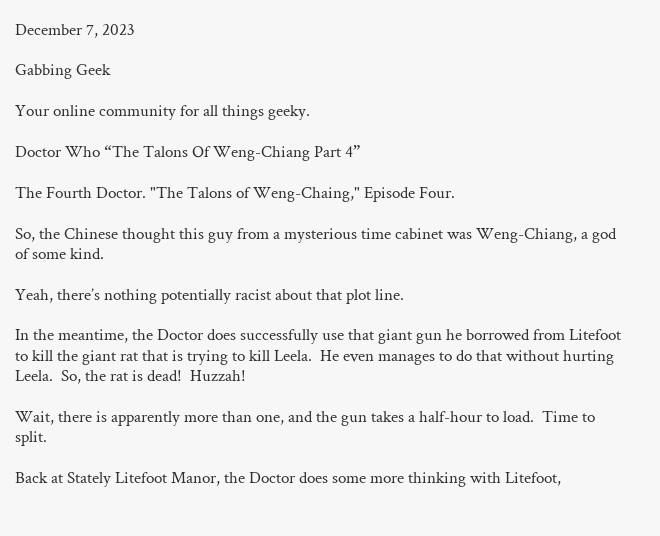December 7, 2023

Gabbing Geek

Your online community for all things geeky.

Doctor Who “The Talons Of Weng-Chiang Part 4”

The Fourth Doctor. "The Talons of Weng-Chaing," Episode Four.

So, the Chinese thought this guy from a mysterious time cabinet was Weng-Chiang, a god of some kind.

Yeah, there’s nothing potentially racist about that plot line.

In the meantime, the Doctor does successfully use that giant gun he borrowed from Litefoot to kill the giant rat that is trying to kill Leela.  He even manages to do that without hurting Leela.  So, the rat is dead!  Huzzah!

Wait, there is apparently more than one, and the gun takes a half-hour to load.  Time to split.

Back at Stately Litefoot Manor, the Doctor does some more thinking with Litefoot,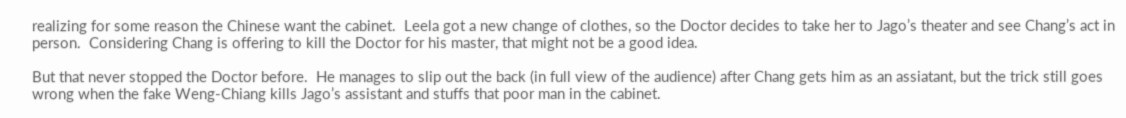realizing for some reason the Chinese want the cabinet.  Leela got a new change of clothes, so the Doctor decides to take her to Jago’s theater and see Chang’s act in person.  Considering Chang is offering to kill the Doctor for his master, that might not be a good idea.

But that never stopped the Doctor before.  He manages to slip out the back (in full view of the audience) after Chang gets him as an assiatant, but the trick still goes wrong when the fake Weng-Chiang kills Jago’s assistant and stuffs that poor man in the cabinet.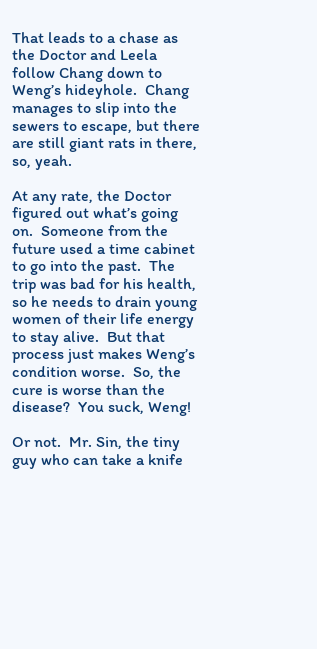That leads to a chase as the Doctor and Leela follow Chang down to Weng’s hideyhole.  Chang manages to slip into the sewers to escape, but there are still giant rats in there, so, yeah.

At any rate, the Doctor figured out what’s going on.  Someone from the future used a time cabinet to go into the past.  The trip was bad for his health, so he needs to drain young women of their life energy to stay alive.  But that process just makes Weng’s condition worse.  So, the cure is worse than the disease?  You suck, Weng!

Or not.  Mr. Sin, the tiny guy who can take a knife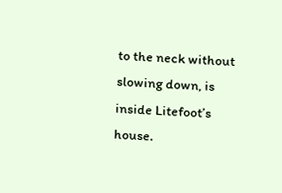to the neck without slowing down, is inside Litefoot’s house.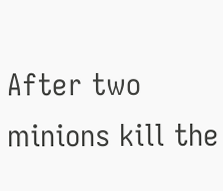After two minions kill the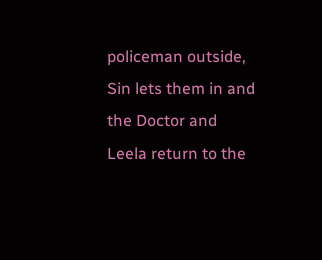policeman outside, Sin lets them in and the Doctor and Leela return to the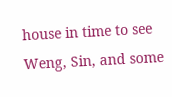house in time to see Weng, Sin, and some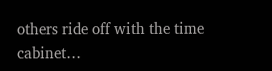others ride off with the time cabinet…